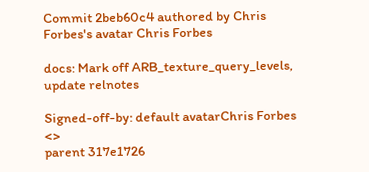Commit 2beb60c4 authored by Chris Forbes's avatar Chris Forbes

docs: Mark off ARB_texture_query_levels, update relnotes

Signed-off-by: default avatarChris Forbes <>
parent 317e1726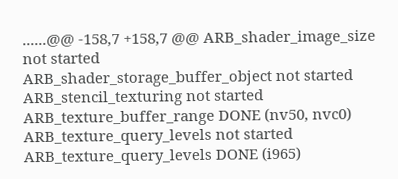......@@ -158,7 +158,7 @@ ARB_shader_image_size not started
ARB_shader_storage_buffer_object not started
ARB_stencil_texturing not started
ARB_texture_buffer_range DONE (nv50, nvc0)
ARB_texture_query_levels not started
ARB_texture_query_levels DONE (i965)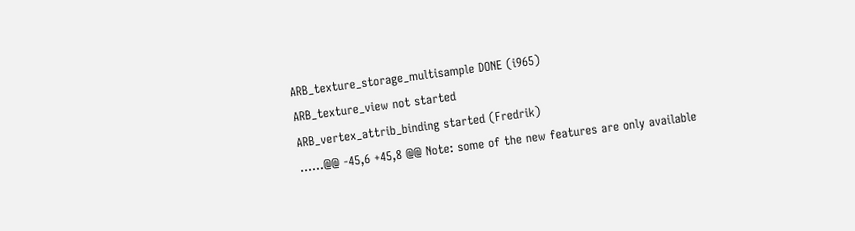ARB_texture_storage_multisample DONE (i965)
ARB_texture_view not started
ARB_vertex_attrib_binding started (Fredrik)
......@@ -45,6 +45,8 @@ Note: some of the new features are only available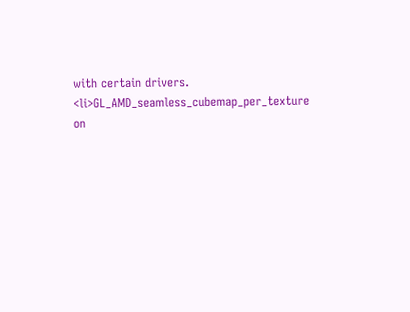with certain drivers.
<li>GL_AMD_seamless_cubemap_per_texture on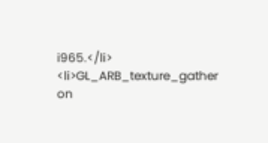i965.</li>
<li>GL_ARB_texture_gather on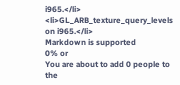i965.</li>
<li>GL_ARB_texture_query_levels on i965.</li>
Markdown is supported
0% or
You are about to add 0 people to the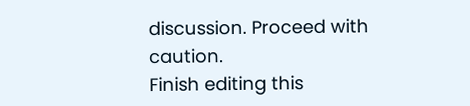discussion. Proceed with caution.
Finish editing this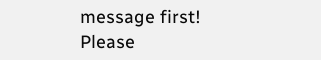message first!
Please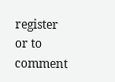register or to comment